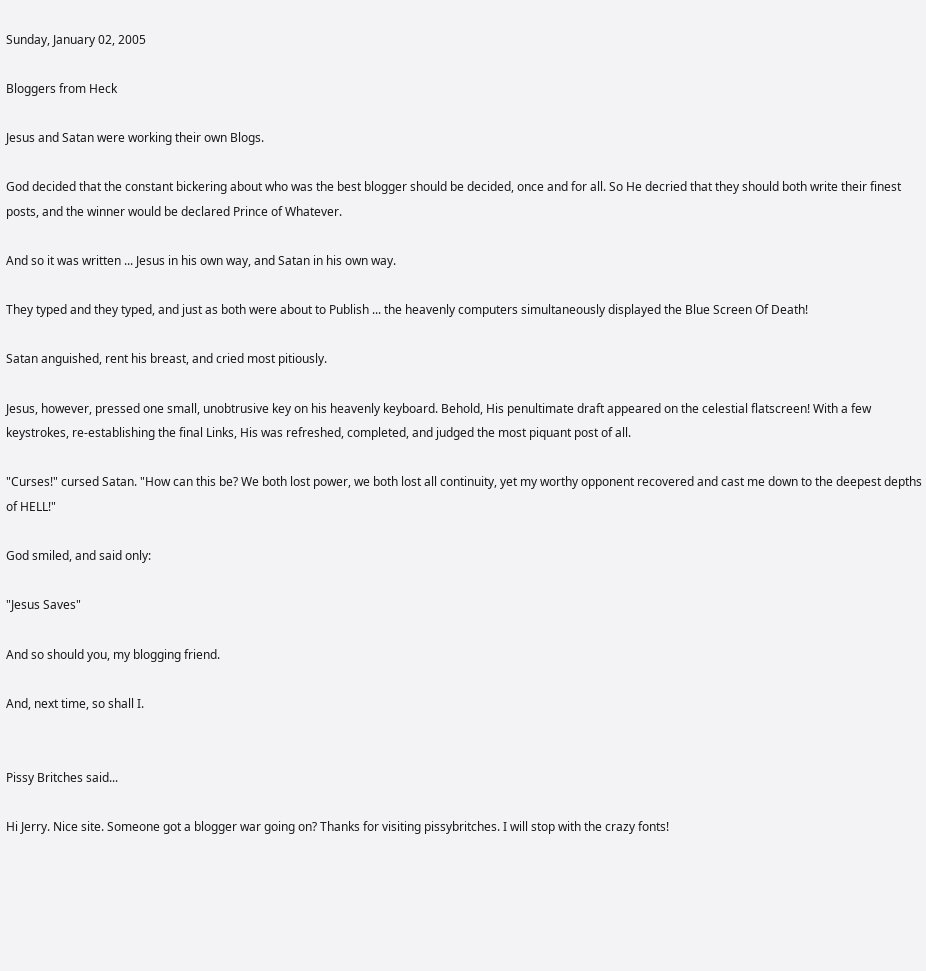Sunday, January 02, 2005

Bloggers from Heck

Jesus and Satan were working their own Blogs.

God decided that the constant bickering about who was the best blogger should be decided, once and for all. So He decried that they should both write their finest posts, and the winner would be declared Prince of Whatever.

And so it was written ... Jesus in his own way, and Satan in his own way.

They typed and they typed, and just as both were about to Publish ... the heavenly computers simultaneously displayed the Blue Screen Of Death!

Satan anguished, rent his breast, and cried most pitiously.

Jesus, however, pressed one small, unobtrusive key on his heavenly keyboard. Behold, His penultimate draft appeared on the celestial flatscreen! With a few keystrokes, re-establishing the final Links, His was refreshed, completed, and judged the most piquant post of all.

"Curses!" cursed Satan. "How can this be? We both lost power, we both lost all continuity, yet my worthy opponent recovered and cast me down to the deepest depths of HELL!"

God smiled, and said only:

"Jesus Saves"

And so should you, my blogging friend.

And, next time, so shall I.


Pissy Britches said...

Hi Jerry. Nice site. Someone got a blogger war going on? Thanks for visiting pissybritches. I will stop with the crazy fonts!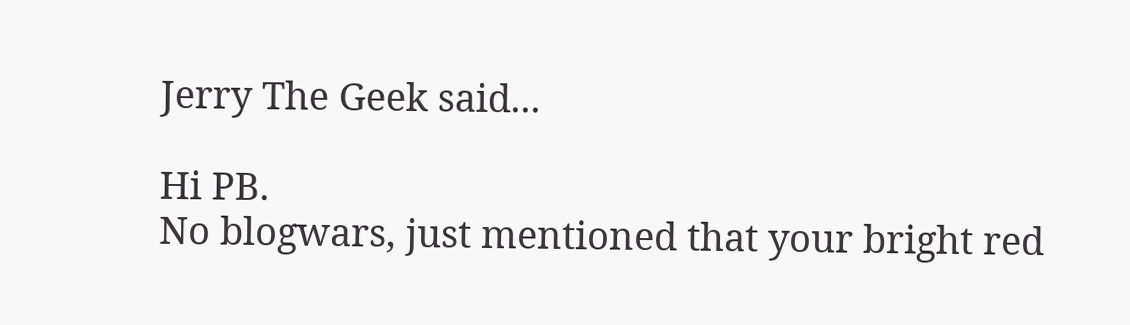Jerry The Geek said...

Hi PB.
No blogwars, just mentioned that your bright red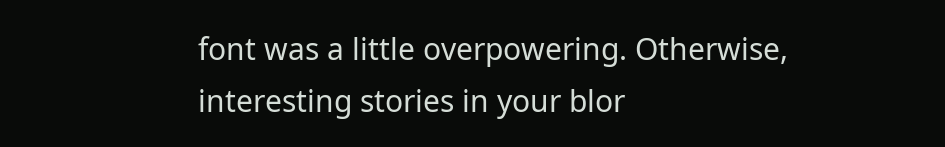font was a little overpowering. Otherwise, interesting stories in your blor